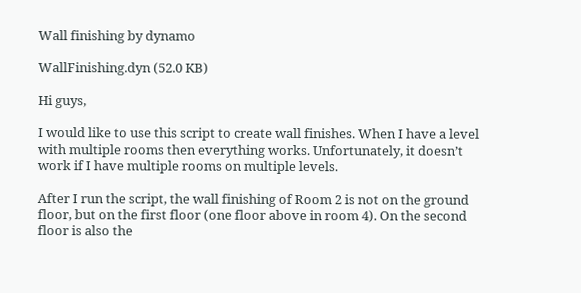Wall finishing by dynamo

WallFinishing.dyn (52.0 KB)

Hi guys,

I would like to use this script to create wall finishes. When I have a level with multiple rooms then everything works. Unfortunately, it doesn’t work if I have multiple rooms on multiple levels.

After I run the script, the wall finishing of Room 2 is not on the ground floor, but on the first floor (one floor above in room 4). On the second floor is also the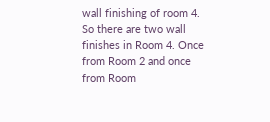wall finishing of room 4. So there are two wall finishes in Room 4. Once from Room 2 and once from Room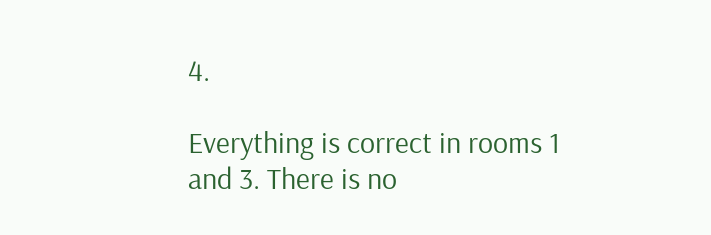4.

Everything is correct in rooms 1 and 3. There is no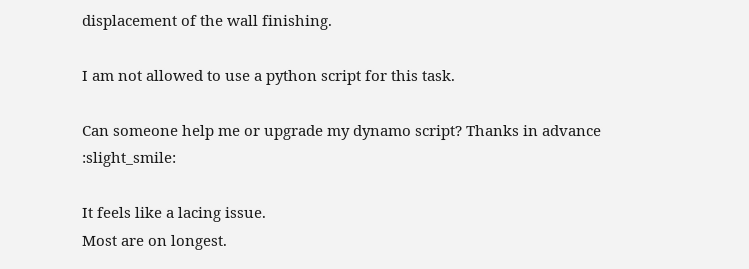displacement of the wall finishing.

I am not allowed to use a python script for this task.

Can someone help me or upgrade my dynamo script? Thanks in advance :slight_smile:

It feels like a lacing issue.
Most are on longest.